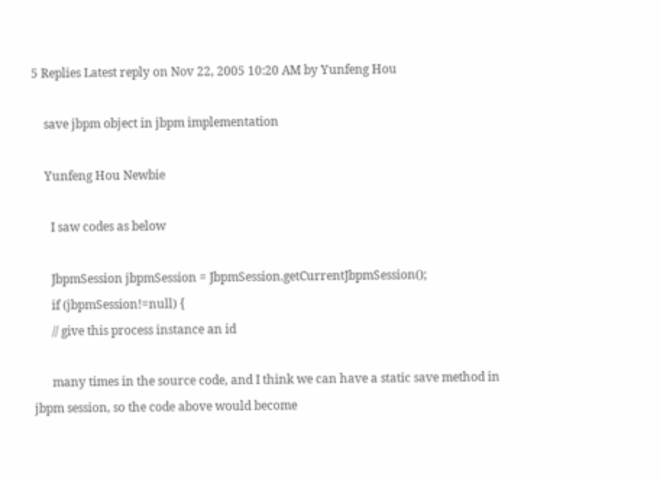5 Replies Latest reply on Nov 22, 2005 10:20 AM by Yunfeng Hou

    save jbpm object in jbpm implementation

    Yunfeng Hou Newbie

      I saw codes as below

      JbpmSession jbpmSession = JbpmSession.getCurrentJbpmSession();
      if (jbpmSession!=null) {
      // give this process instance an id

      many times in the source code, and I think we can have a static save method in jbpm session, so the code above would become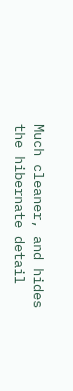Much cleaner, and hides the hibernate detail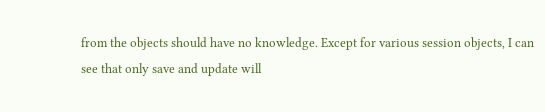from the objects should have no knowledge. Except for various session objects, I can see that only save and update will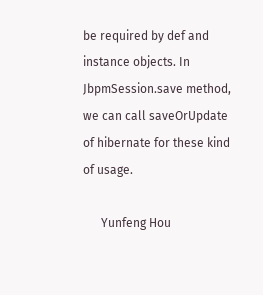be required by def and instance objects. In JbpmSession.save method, we can call saveOrUpdate of hibernate for these kind of usage.

      Yunfeng Hou